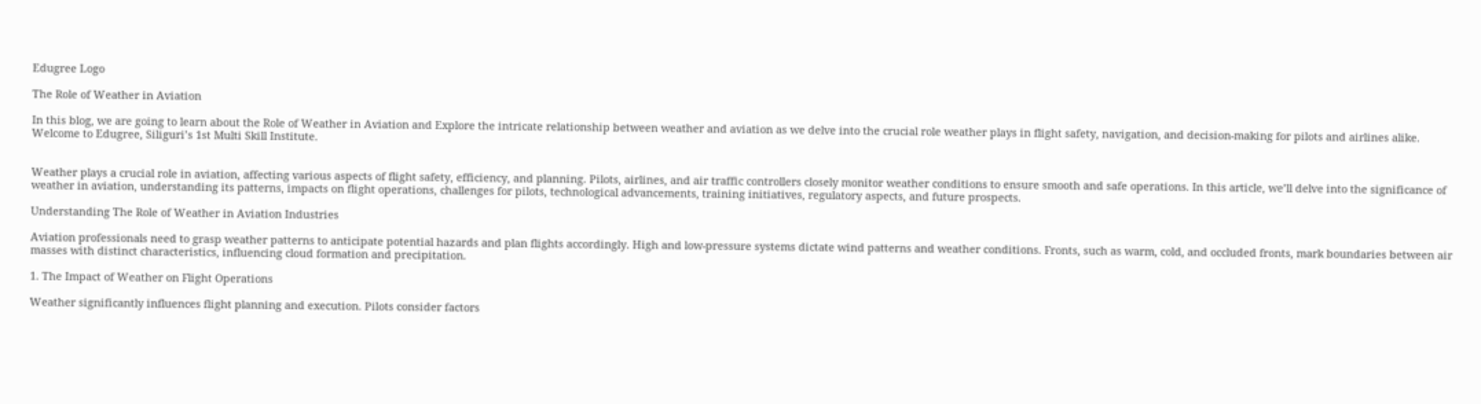Edugree Logo

The Role of Weather in Aviation

In this blog, we are going to learn about the Role of Weather in Aviation and Explore the intricate relationship between weather and aviation as we delve into the crucial role weather plays in flight safety, navigation, and decision-making for pilots and airlines alike. Welcome to Edugree, Siliguri’s 1st Multi Skill Institute.


Weather plays a crucial role in aviation, affecting various aspects of flight safety, efficiency, and planning. Pilots, airlines, and air traffic controllers closely monitor weather conditions to ensure smooth and safe operations. In this article, we’ll delve into the significance of weather in aviation, understanding its patterns, impacts on flight operations, challenges for pilots, technological advancements, training initiatives, regulatory aspects, and future prospects.

Understanding The Role of Weather in Aviation Industries

Aviation professionals need to grasp weather patterns to anticipate potential hazards and plan flights accordingly. High and low-pressure systems dictate wind patterns and weather conditions. Fronts, such as warm, cold, and occluded fronts, mark boundaries between air masses with distinct characteristics, influencing cloud formation and precipitation.

1. The Impact of Weather on Flight Operations

Weather significantly influences flight planning and execution. Pilots consider factors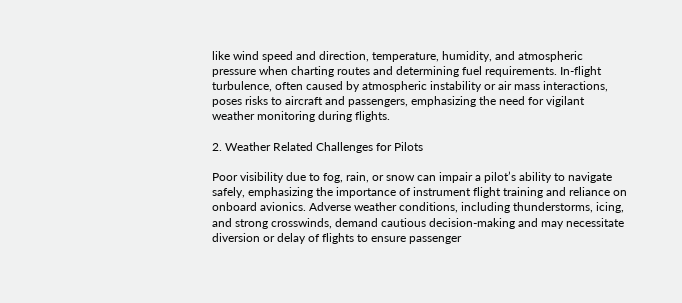like wind speed and direction, temperature, humidity, and atmospheric pressure when charting routes and determining fuel requirements. In-flight turbulence, often caused by atmospheric instability or air mass interactions, poses risks to aircraft and passengers, emphasizing the need for vigilant weather monitoring during flights.

2. Weather Related Challenges for Pilots

Poor visibility due to fog, rain, or snow can impair a pilot’s ability to navigate safely, emphasizing the importance of instrument flight training and reliance on onboard avionics. Adverse weather conditions, including thunderstorms, icing, and strong crosswinds, demand cautious decision-making and may necessitate diversion or delay of flights to ensure passenger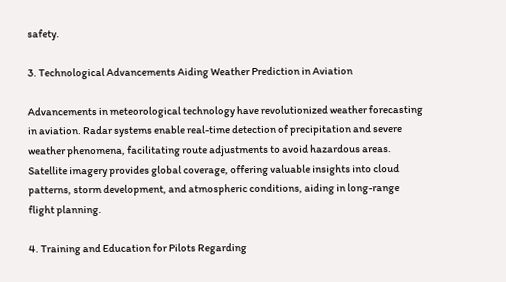safety.

3. Technological Advancements Aiding Weather Prediction in Aviation

Advancements in meteorological technology have revolutionized weather forecasting in aviation. Radar systems enable real-time detection of precipitation and severe weather phenomena, facilitating route adjustments to avoid hazardous areas. Satellite imagery provides global coverage, offering valuable insights into cloud patterns, storm development, and atmospheric conditions, aiding in long-range flight planning.

4. Training and Education for Pilots Regarding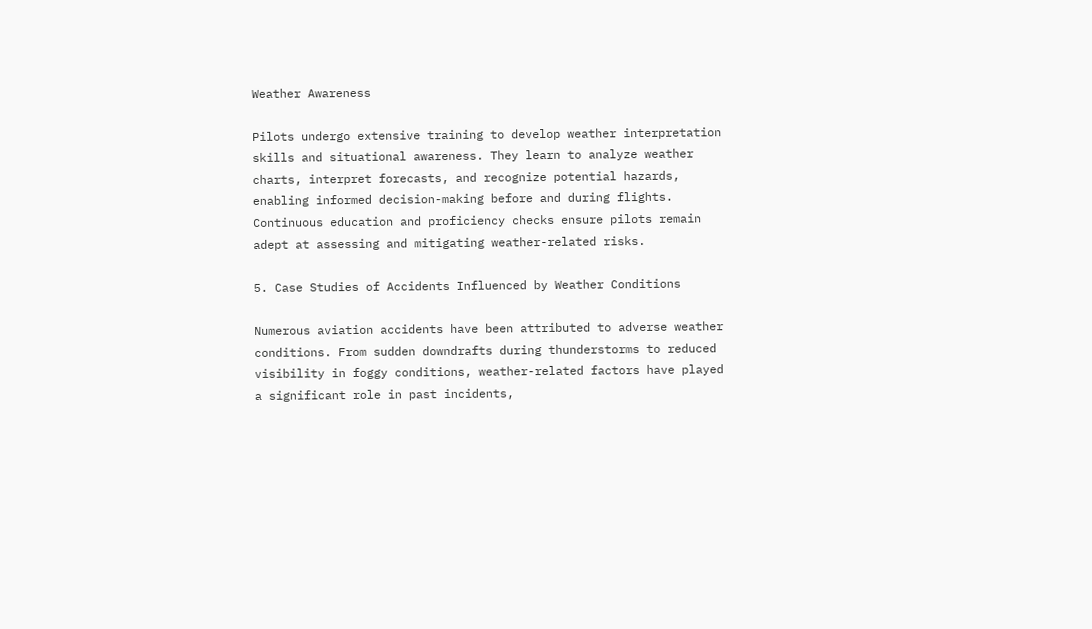Weather Awareness

Pilots undergo extensive training to develop weather interpretation skills and situational awareness. They learn to analyze weather charts, interpret forecasts, and recognize potential hazards, enabling informed decision-making before and during flights. Continuous education and proficiency checks ensure pilots remain adept at assessing and mitigating weather-related risks.

5. Case Studies of Accidents Influenced by Weather Conditions

Numerous aviation accidents have been attributed to adverse weather conditions. From sudden downdrafts during thunderstorms to reduced visibility in foggy conditions, weather-related factors have played a significant role in past incidents,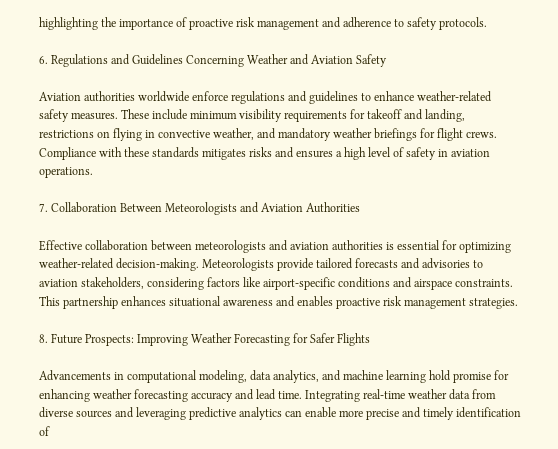highlighting the importance of proactive risk management and adherence to safety protocols.

6. Regulations and Guidelines Concerning Weather and Aviation Safety

Aviation authorities worldwide enforce regulations and guidelines to enhance weather-related safety measures. These include minimum visibility requirements for takeoff and landing, restrictions on flying in convective weather, and mandatory weather briefings for flight crews. Compliance with these standards mitigates risks and ensures a high level of safety in aviation operations.

7. Collaboration Between Meteorologists and Aviation Authorities

Effective collaboration between meteorologists and aviation authorities is essential for optimizing weather-related decision-making. Meteorologists provide tailored forecasts and advisories to aviation stakeholders, considering factors like airport-specific conditions and airspace constraints. This partnership enhances situational awareness and enables proactive risk management strategies.

8. Future Prospects: Improving Weather Forecasting for Safer Flights

Advancements in computational modeling, data analytics, and machine learning hold promise for enhancing weather forecasting accuracy and lead time. Integrating real-time weather data from diverse sources and leveraging predictive analytics can enable more precise and timely identification of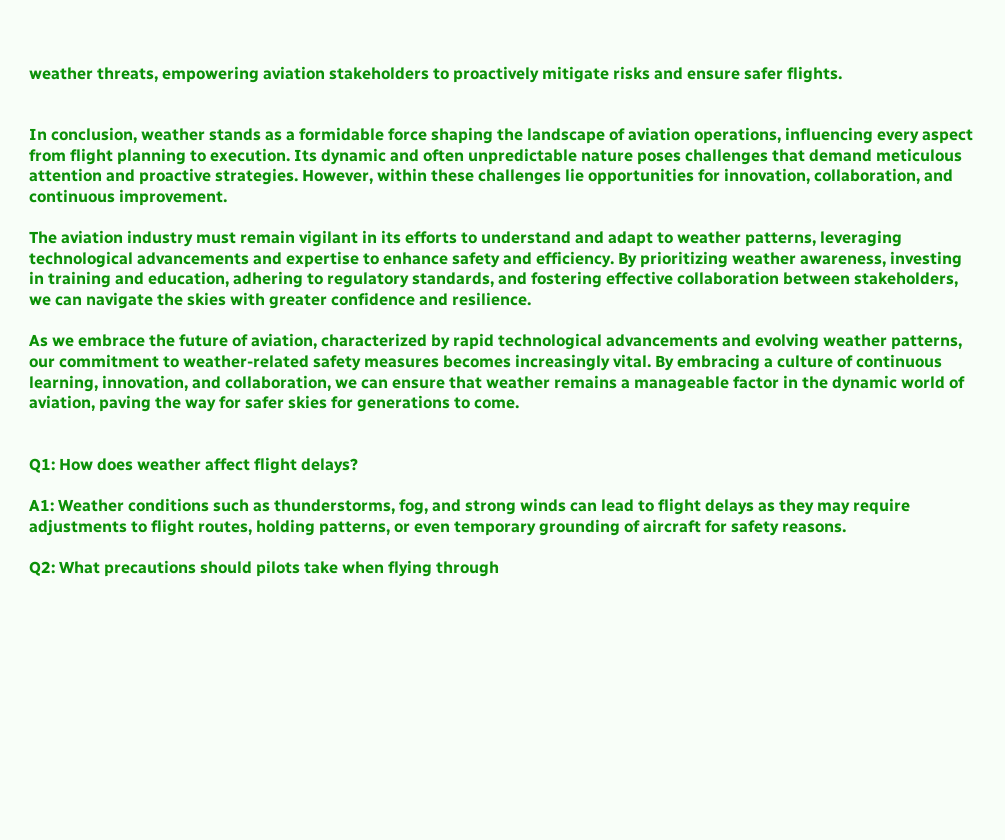weather threats, empowering aviation stakeholders to proactively mitigate risks and ensure safer flights.


In conclusion, weather stands as a formidable force shaping the landscape of aviation operations, influencing every aspect from flight planning to execution. Its dynamic and often unpredictable nature poses challenges that demand meticulous attention and proactive strategies. However, within these challenges lie opportunities for innovation, collaboration, and continuous improvement.

The aviation industry must remain vigilant in its efforts to understand and adapt to weather patterns, leveraging technological advancements and expertise to enhance safety and efficiency. By prioritizing weather awareness, investing in training and education, adhering to regulatory standards, and fostering effective collaboration between stakeholders, we can navigate the skies with greater confidence and resilience.

As we embrace the future of aviation, characterized by rapid technological advancements and evolving weather patterns, our commitment to weather-related safety measures becomes increasingly vital. By embracing a culture of continuous learning, innovation, and collaboration, we can ensure that weather remains a manageable factor in the dynamic world of aviation, paving the way for safer skies for generations to come.


Q1: How does weather affect flight delays?

A1: Weather conditions such as thunderstorms, fog, and strong winds can lead to flight delays as they may require adjustments to flight routes, holding patterns, or even temporary grounding of aircraft for safety reasons.

Q2: What precautions should pilots take when flying through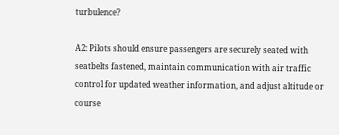turbulence?

A2: Pilots should ensure passengers are securely seated with seatbelts fastened, maintain communication with air traffic control for updated weather information, and adjust altitude or course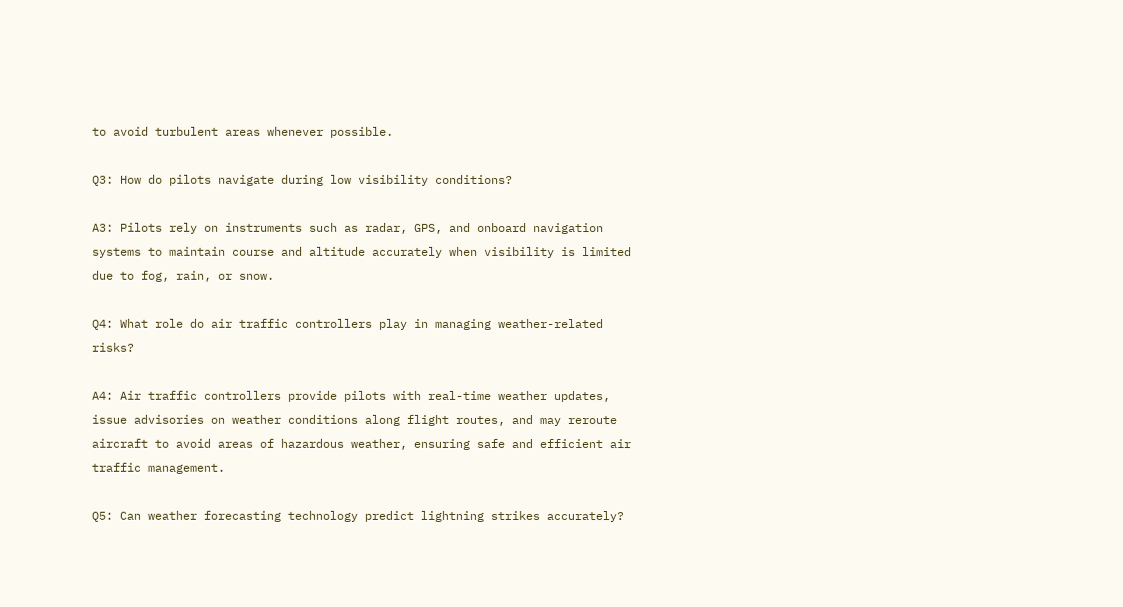to avoid turbulent areas whenever possible.

Q3: How do pilots navigate during low visibility conditions?

A3: Pilots rely on instruments such as radar, GPS, and onboard navigation systems to maintain course and altitude accurately when visibility is limited due to fog, rain, or snow.

Q4: What role do air traffic controllers play in managing weather-related risks?

A4: Air traffic controllers provide pilots with real-time weather updates, issue advisories on weather conditions along flight routes, and may reroute aircraft to avoid areas of hazardous weather, ensuring safe and efficient air traffic management.

Q5: Can weather forecasting technology predict lightning strikes accurately?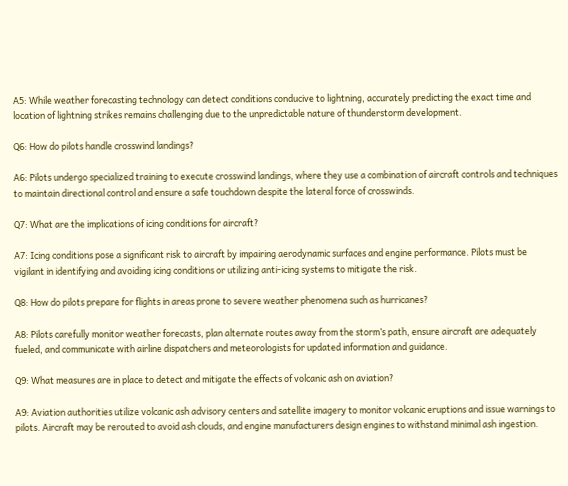A5: While weather forecasting technology can detect conditions conducive to lightning, accurately predicting the exact time and location of lightning strikes remains challenging due to the unpredictable nature of thunderstorm development.

Q6: How do pilots handle crosswind landings?

A6: Pilots undergo specialized training to execute crosswind landings, where they use a combination of aircraft controls and techniques to maintain directional control and ensure a safe touchdown despite the lateral force of crosswinds.

Q7: What are the implications of icing conditions for aircraft?

A7: Icing conditions pose a significant risk to aircraft by impairing aerodynamic surfaces and engine performance. Pilots must be vigilant in identifying and avoiding icing conditions or utilizing anti-icing systems to mitigate the risk.

Q8: How do pilots prepare for flights in areas prone to severe weather phenomena such as hurricanes?

A8: Pilots carefully monitor weather forecasts, plan alternate routes away from the storm’s path, ensure aircraft are adequately fueled, and communicate with airline dispatchers and meteorologists for updated information and guidance.

Q9: What measures are in place to detect and mitigate the effects of volcanic ash on aviation?

A9: Aviation authorities utilize volcanic ash advisory centers and satellite imagery to monitor volcanic eruptions and issue warnings to pilots. Aircraft may be rerouted to avoid ash clouds, and engine manufacturers design engines to withstand minimal ash ingestion.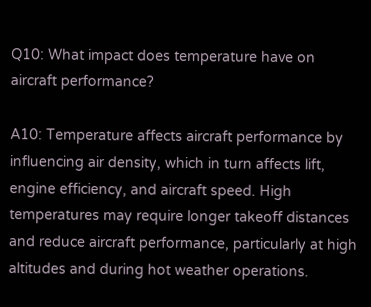Q10: What impact does temperature have on aircraft performance?

A10: Temperature affects aircraft performance by influencing air density, which in turn affects lift, engine efficiency, and aircraft speed. High temperatures may require longer takeoff distances and reduce aircraft performance, particularly at high altitudes and during hot weather operations.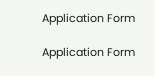Application Form

Application Form